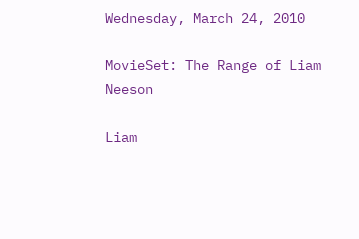Wednesday, March 24, 2010

MovieSet: The Range of Liam Neeson

Liam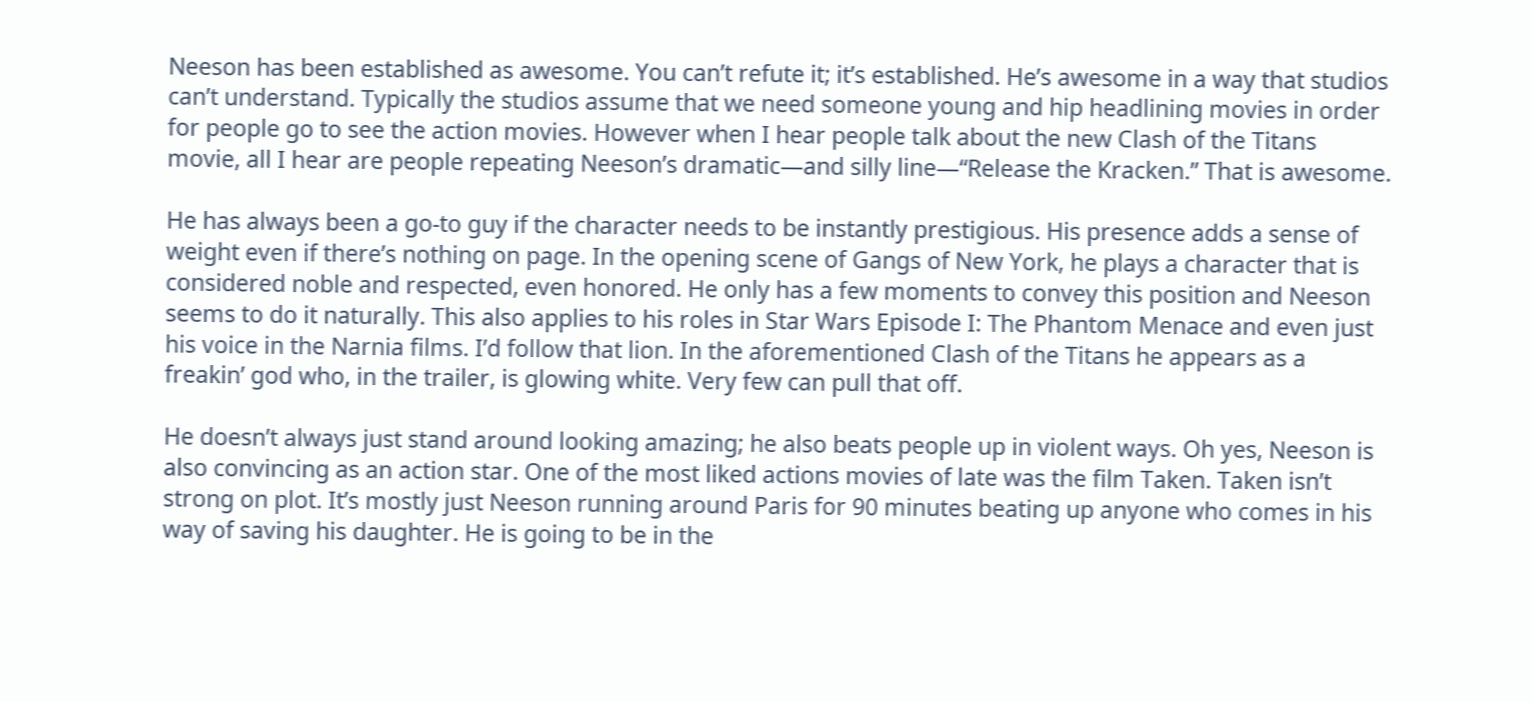Neeson has been established as awesome. You can’t refute it; it’s established. He’s awesome in a way that studios can’t understand. Typically the studios assume that we need someone young and hip headlining movies in order for people go to see the action movies. However when I hear people talk about the new Clash of the Titans movie, all I hear are people repeating Neeson’s dramatic—and silly line—“Release the Kracken.” That is awesome.

He has always been a go-to guy if the character needs to be instantly prestigious. His presence adds a sense of weight even if there’s nothing on page. In the opening scene of Gangs of New York, he plays a character that is considered noble and respected, even honored. He only has a few moments to convey this position and Neeson seems to do it naturally. This also applies to his roles in Star Wars Episode I: The Phantom Menace and even just his voice in the Narnia films. I’d follow that lion. In the aforementioned Clash of the Titans he appears as a freakin’ god who, in the trailer, is glowing white. Very few can pull that off.

He doesn’t always just stand around looking amazing; he also beats people up in violent ways. Oh yes, Neeson is also convincing as an action star. One of the most liked actions movies of late was the film Taken. Taken isn’t strong on plot. It’s mostly just Neeson running around Paris for 90 minutes beating up anyone who comes in his way of saving his daughter. He is going to be in the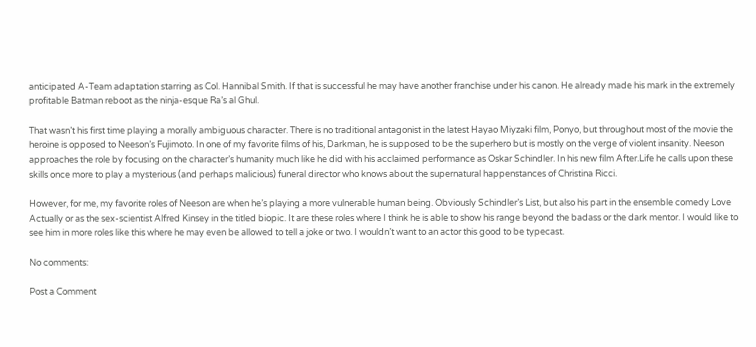anticipated A-Team adaptation starring as Col. Hannibal Smith. If that is successful he may have another franchise under his canon. He already made his mark in the extremely profitable Batman reboot as the ninja-esque Ra’s al Ghul.

That wasn’t his first time playing a morally ambiguous character. There is no traditional antagonist in the latest Hayao Miyzaki film, Ponyo, but throughout most of the movie the heroine is opposed to Neeson’s Fujimoto. In one of my favorite films of his, Darkman, he is supposed to be the superhero but is mostly on the verge of violent insanity. Neeson approaches the role by focusing on the character’s humanity much like he did with his acclaimed performance as Oskar Schindler. In his new film After.Life he calls upon these skills once more to play a mysterious (and perhaps malicious) funeral director who knows about the supernatural happenstances of Christina Ricci.

However, for me, my favorite roles of Neeson are when he’s playing a more vulnerable human being. Obviously Schindler’s List, but also his part in the ensemble comedy Love Actually or as the sex-scientist Alfred Kinsey in the titled biopic. It are these roles where I think he is able to show his range beyond the badass or the dark mentor. I would like to see him in more roles like this where he may even be allowed to tell a joke or two. I wouldn’t want to an actor this good to be typecast.

No comments:

Post a Comment